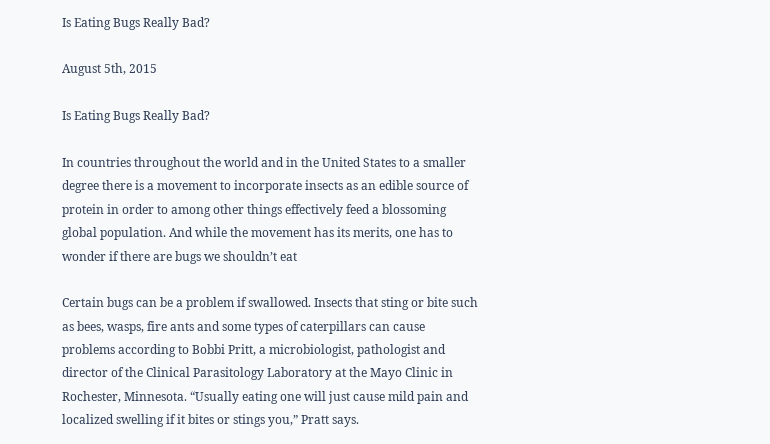Is Eating Bugs Really Bad?

August 5th, 2015

Is Eating Bugs Really Bad?

In countries throughout the world and in the United States to a smaller degree there is a movement to incorporate insects as an edible source of protein in order to among other things effectively feed a blossoming global population. And while the movement has its merits, one has to wonder if there are bugs we shouldn’t eat

Certain bugs can be a problem if swallowed. Insects that sting or bite such as bees, wasps, fire ants and some types of caterpillars can cause problems according to Bobbi Pritt, a microbiologist, pathologist and director of the Clinical Parasitology Laboratory at the Mayo Clinic in Rochester, Minnesota. “Usually eating one will just cause mild pain and localized swelling if it bites or stings you,” Pratt says.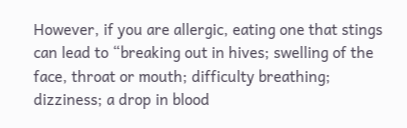However, if you are allergic, eating one that stings can lead to “breaking out in hives; swelling of the face, throat or mouth; difficulty breathing; dizziness; a drop in blood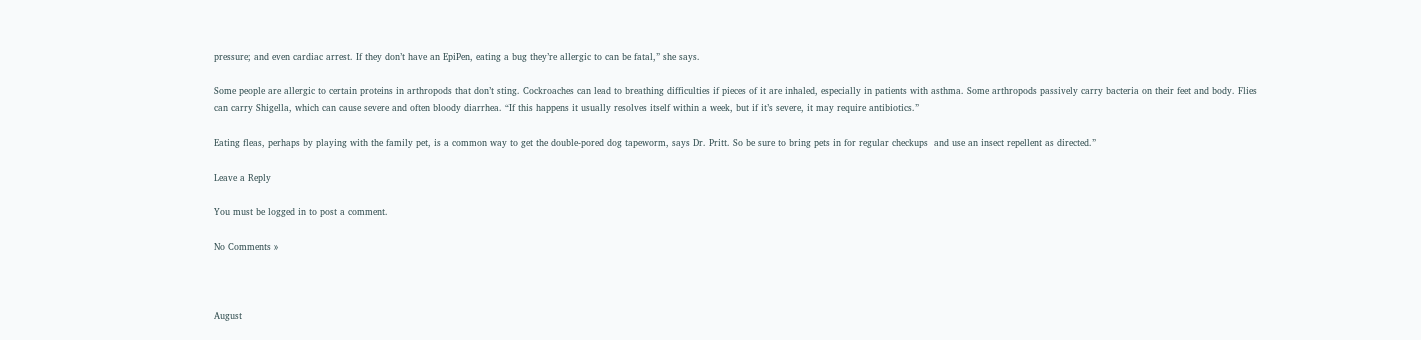pressure; and even cardiac arrest. If they don’t have an EpiPen, eating a bug they’re allergic to can be fatal,” she says.

Some people are allergic to certain proteins in arthropods that don’t sting. Cockroaches can lead to breathing difficulties if pieces of it are inhaled, especially in patients with asthma. Some arthropods passively carry bacteria on their feet and body. Flies can carry Shigella, which can cause severe and often bloody diarrhea. “If this happens it usually resolves itself within a week, but if it’s severe, it may require antibiotics.”

Eating fleas, perhaps by playing with the family pet, is a common way to get the double-pored dog tapeworm, says Dr. Pritt. So be sure to bring pets in for regular checkups  and use an insect repellent as directed.”

Leave a Reply

You must be logged in to post a comment.

No Comments »



August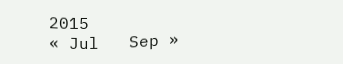2015
« Jul   Sep »